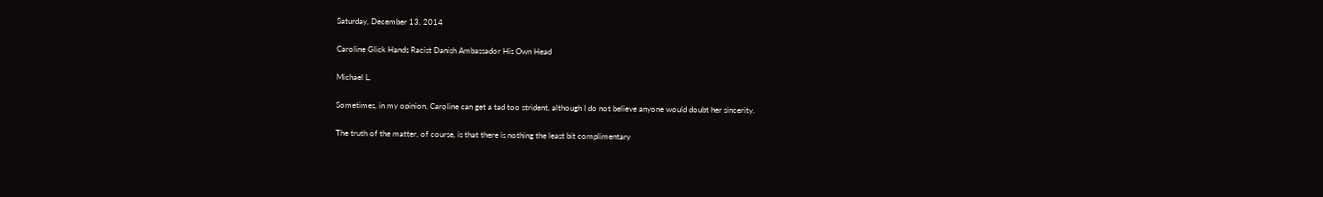Saturday, December 13, 2014

Caroline Glick Hands Racist Danish Ambassador His Own Head

Michael L.

Sometimes, in my opinion, Caroline can get a tad too strident, although I do not believe anyone would doubt her sincerity.

The truth of the matter, of course, is that there is nothing the least bit complimentary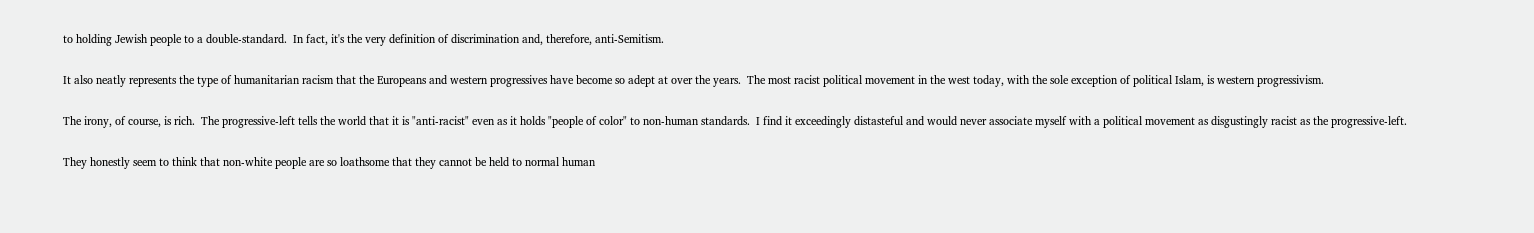to holding Jewish people to a double-standard.  In fact, it's the very definition of discrimination and, therefore, anti-Semitism.

It also neatly represents the type of humanitarian racism that the Europeans and western progressives have become so adept at over the years.  The most racist political movement in the west today, with the sole exception of political Islam, is western progressivism.

The irony, of course, is rich.  The progressive-left tells the world that it is "anti-racist" even as it holds "people of color" to non-human standards.  I find it exceedingly distasteful and would never associate myself with a political movement as disgustingly racist as the progressive-left.

They honestly seem to think that non-white people are so loathsome that they cannot be held to normal human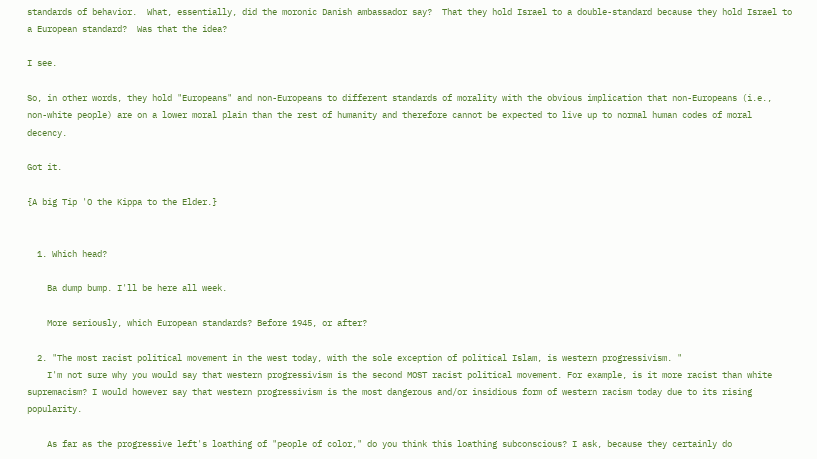standards of behavior.  What, essentially, did the moronic Danish ambassador say?  That they hold Israel to a double-standard because they hold Israel to a European standard?  Was that the idea?

I see.

So, in other words, they hold "Europeans" and non-Europeans to different standards of morality with the obvious implication that non-Europeans (i.e., non-white people) are on a lower moral plain than the rest of humanity and therefore cannot be expected to live up to normal human codes of moral decency.

Got it.

{A big Tip 'O the Kippa to the Elder.}


  1. Which head?

    Ba dump bump. I'll be here all week.

    More seriously, which European standards? Before 1945, or after?

  2. "The most racist political movement in the west today, with the sole exception of political Islam, is western progressivism. "
    I'm not sure why you would say that western progressivism is the second MOST racist political movement. For example, is it more racist than white supremacism? I would however say that western progressivism is the most dangerous and/or insidious form of western racism today due to its rising popularity.

    As far as the progressive left's loathing of "people of color," do you think this loathing subconscious? I ask, because they certainly do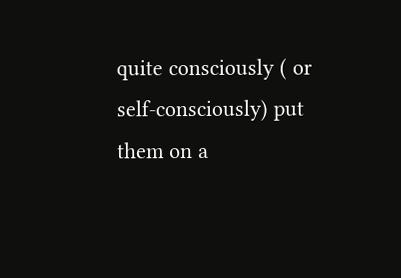quite consciously ( or self-consciously) put them on a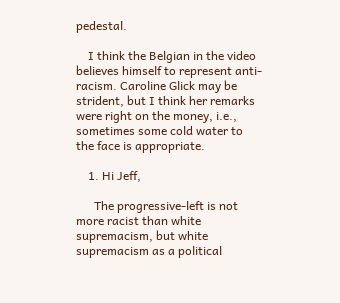pedestal.

    I think the Belgian in the video believes himself to represent anti-racism. Caroline Glick may be strident, but I think her remarks were right on the money, i.e., sometimes some cold water to the face is appropriate.

    1. Hi Jeff,

      The progressive-left is not more racist than white supremacism, but white supremacism as a political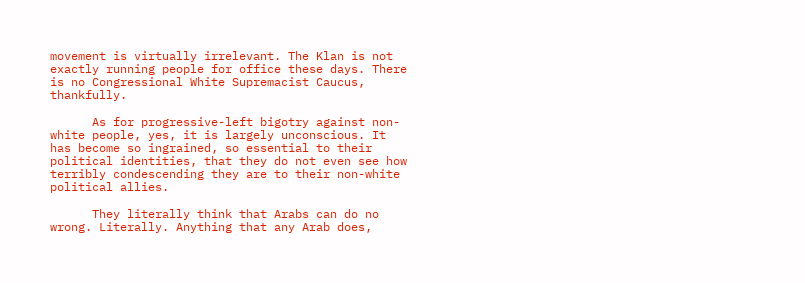movement is virtually irrelevant. The Klan is not exactly running people for office these days. There is no Congressional White Supremacist Caucus, thankfully.

      As for progressive-left bigotry against non-white people, yes, it is largely unconscious. It has become so ingrained, so essential to their political identities, that they do not even see how terribly condescending they are to their non-white political allies.

      They literally think that Arabs can do no wrong. Literally. Anything that any Arab does,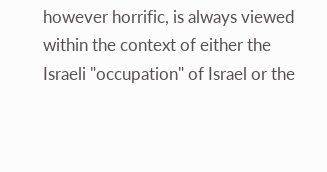however horrific, is always viewed within the context of either the Israeli "occupation" of Israel or the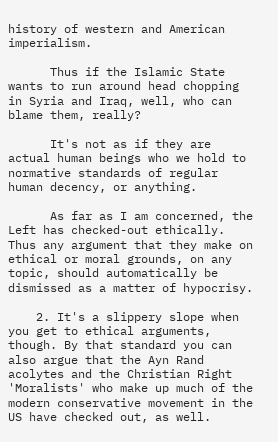history of western and American imperialism.

      Thus if the Islamic State wants to run around head chopping in Syria and Iraq, well, who can blame them, really?

      It's not as if they are actual human beings who we hold to normative standards of regular human decency, or anything.

      As far as I am concerned, the Left has checked-out ethically. Thus any argument that they make on ethical or moral grounds, on any topic, should automatically be dismissed as a matter of hypocrisy.

    2. It's a slippery slope when you get to ethical arguments, though. By that standard you can also argue that the Ayn Rand acolytes and the Christian Right 'Moralists' who make up much of the modern conservative movement in the US have checked out, as well.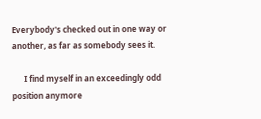Everybody's checked out in one way or another, as far as somebody sees it.

      I find myself in an exceedingly odd position anymore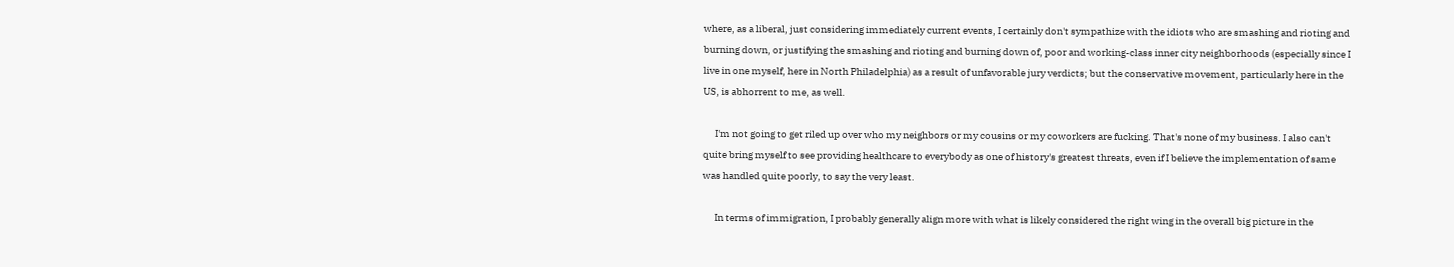where, as a liberal, just considering immediately current events, I certainly don't sympathize with the idiots who are smashing and rioting and burning down, or justifying the smashing and rioting and burning down of, poor and working-class inner city neighborhoods (especially since I live in one myself, here in North Philadelphia) as a result of unfavorable jury verdicts; but the conservative movement, particularly here in the US, is abhorrent to me, as well.

      I'm not going to get riled up over who my neighbors or my cousins or my coworkers are fucking. That's none of my business. I also can't quite bring myself to see providing healthcare to everybody as one of history's greatest threats, even if I believe the implementation of same was handled quite poorly, to say the very least.

      In terms of immigration, I probably generally align more with what is likely considered the right wing in the overall big picture in the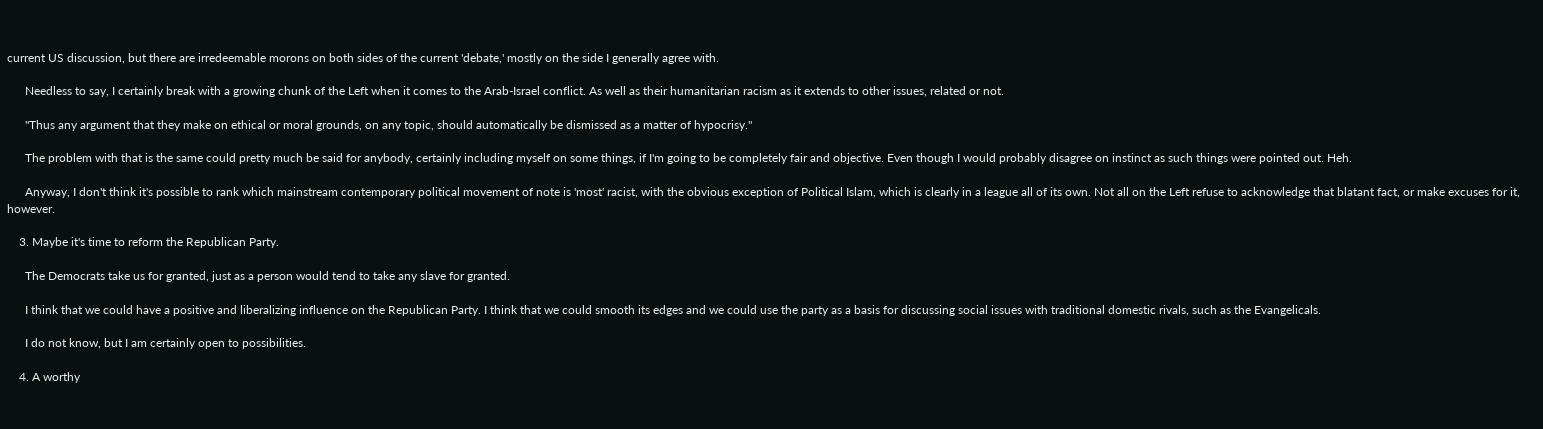current US discussion, but there are irredeemable morons on both sides of the current 'debate,' mostly on the side I generally agree with.

      Needless to say, I certainly break with a growing chunk of the Left when it comes to the Arab-Israel conflict. As well as their humanitarian racism as it extends to other issues, related or not.

      "Thus any argument that they make on ethical or moral grounds, on any topic, should automatically be dismissed as a matter of hypocrisy."

      The problem with that is the same could pretty much be said for anybody, certainly including myself on some things, if I'm going to be completely fair and objective. Even though I would probably disagree on instinct as such things were pointed out. Heh.

      Anyway, I don't think it's possible to rank which mainstream contemporary political movement of note is 'most' racist, with the obvious exception of Political Islam, which is clearly in a league all of its own. Not all on the Left refuse to acknowledge that blatant fact, or make excuses for it, however.

    3. Maybe it's time to reform the Republican Party.

      The Democrats take us for granted, just as a person would tend to take any slave for granted.

      I think that we could have a positive and liberalizing influence on the Republican Party. I think that we could smooth its edges and we could use the party as a basis for discussing social issues with traditional domestic rivals, such as the Evangelicals.

      I do not know, but I am certainly open to possibilities.

    4. A worthy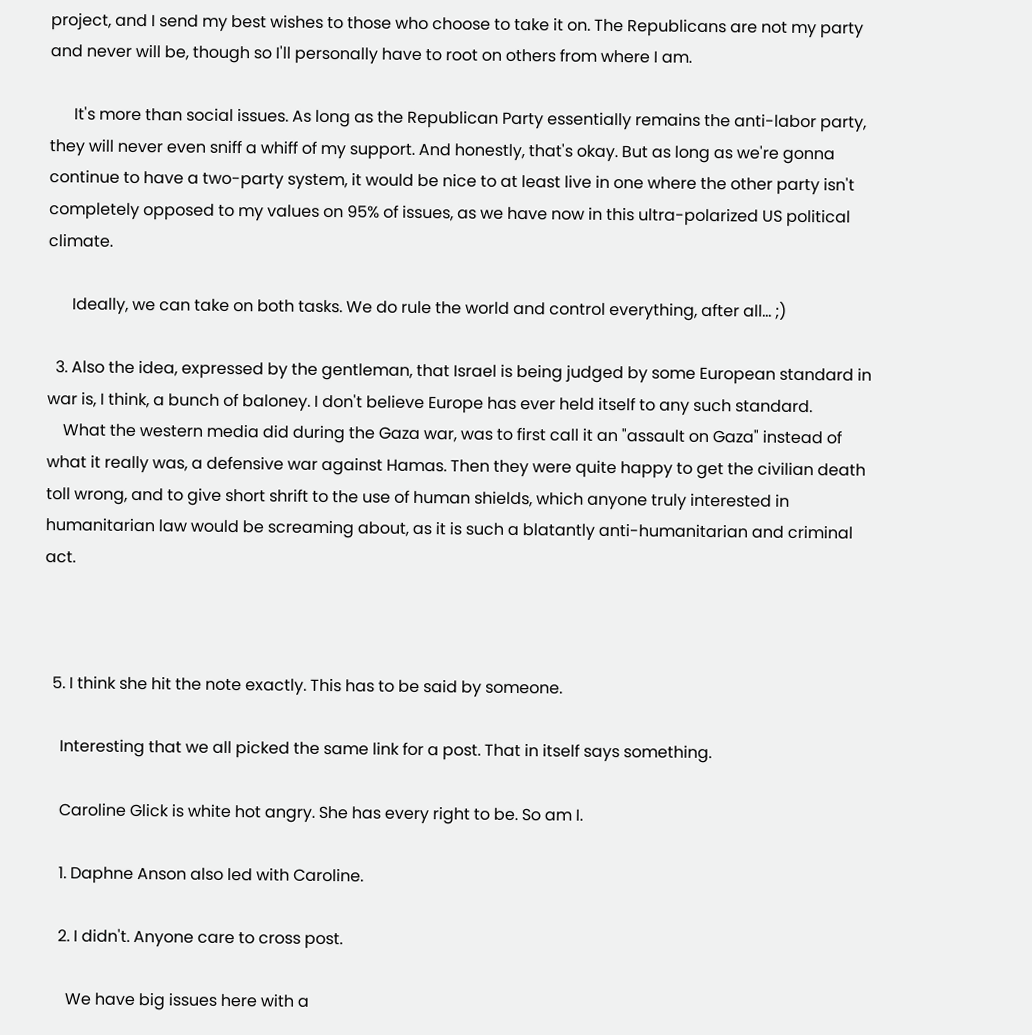project, and I send my best wishes to those who choose to take it on. The Republicans are not my party and never will be, though so I'll personally have to root on others from where I am.

      It's more than social issues. As long as the Republican Party essentially remains the anti-labor party, they will never even sniff a whiff of my support. And honestly, that's okay. But as long as we're gonna continue to have a two-party system, it would be nice to at least live in one where the other party isn't completely opposed to my values on 95% of issues, as we have now in this ultra-polarized US political climate.

      Ideally, we can take on both tasks. We do rule the world and control everything, after all... ;)

  3. Also the idea, expressed by the gentleman, that Israel is being judged by some European standard in war is, I think, a bunch of baloney. I don't believe Europe has ever held itself to any such standard.
    What the western media did during the Gaza war, was to first call it an "assault on Gaza" instead of what it really was, a defensive war against Hamas. Then they were quite happy to get the civilian death toll wrong, and to give short shrift to the use of human shields, which anyone truly interested in humanitarian law would be screaming about, as it is such a blatantly anti-humanitarian and criminal act.



  5. I think she hit the note exactly. This has to be said by someone.

    Interesting that we all picked the same link for a post. That in itself says something.

    Caroline Glick is white hot angry. She has every right to be. So am I.

    1. Daphne Anson also led with Caroline.

    2. I didn't. Anyone care to cross post.

      We have big issues here with a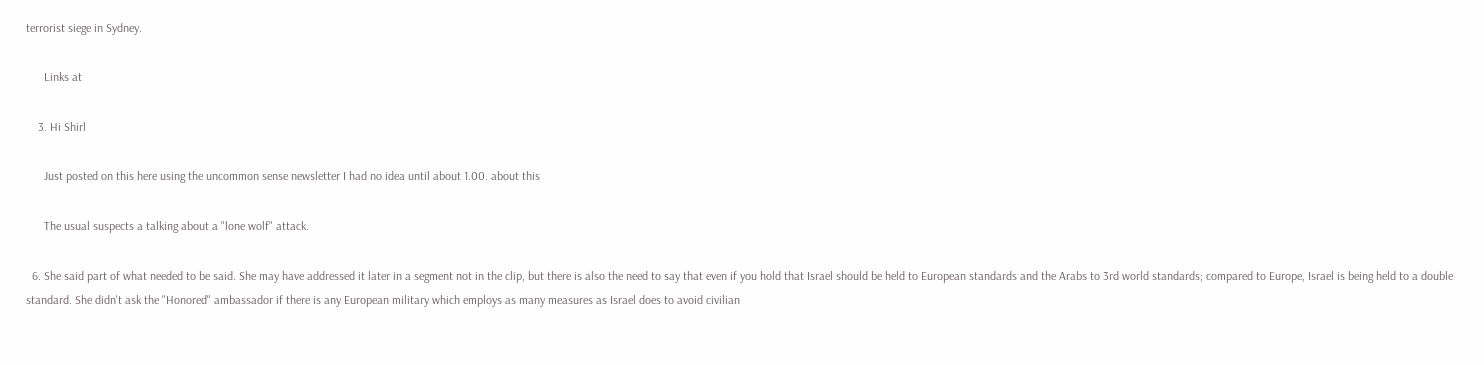terrorist siege in Sydney.

      Links at

    3. Hi Shirl

      Just posted on this here using the uncommon sense newsletter I had no idea until about 1.00. about this

      The usual suspects a talking about a "lone wolf" attack.

  6. She said part of what needed to be said. She may have addressed it later in a segment not in the clip, but there is also the need to say that even if you hold that Israel should be held to European standards and the Arabs to 3rd world standards; compared to Europe, Israel is being held to a double standard. She didn't ask the "Honored" ambassador if there is any European military which employs as many measures as Israel does to avoid civilian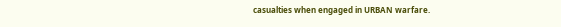casualties when engaged in URBAN warfare.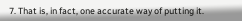7. That is, in fact, one accurate way of putting it.